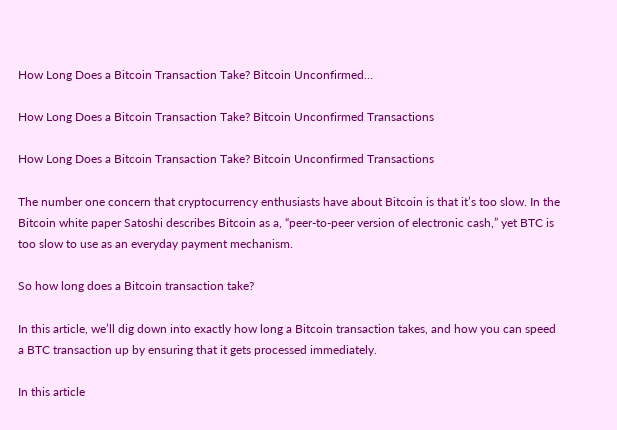How Long Does a Bitcoin Transaction Take? Bitcoin Unconfirmed…

How Long Does a Bitcoin Transaction Take? Bitcoin Unconfirmed Transactions

How Long Does a Bitcoin Transaction Take? Bitcoin Unconfirmed Transactions

The number one concern that cryptocurrency enthusiasts have about Bitcoin is that it’s too slow. In the Bitcoin white paper Satoshi describes Bitcoin as a, “peer-to-peer version of electronic cash,” yet BTC is too slow to use as an everyday payment mechanism.

So how long does a Bitcoin transaction take?

In this article, we’ll dig down into exactly how long a Bitcoin transaction takes, and how you can speed a BTC transaction up by ensuring that it gets processed immediately.

In this article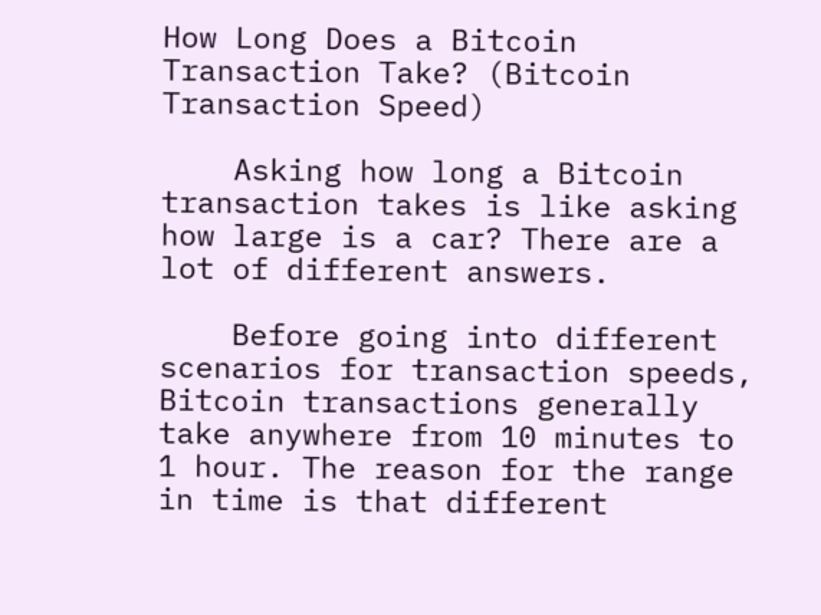How Long Does a Bitcoin Transaction Take? (Bitcoin Transaction Speed)

    Asking how long a Bitcoin transaction takes is like asking how large is a car? There are a lot of different answers.

    Before going into different scenarios for transaction speeds, Bitcoin transactions generally take anywhere from 10 minutes to 1 hour. The reason for the range in time is that different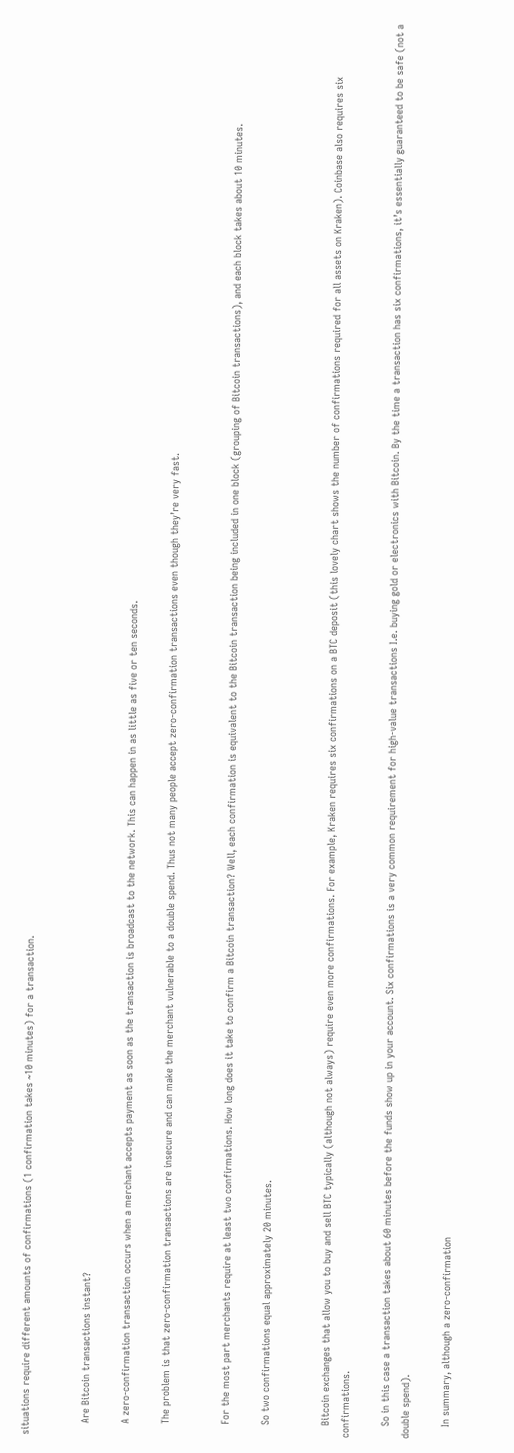situations require different amounts of confirmations (1 confirmation takes ~10 minutes) for a transaction.


    Are Bitcoin transactions instant?

    A zero-confirmation transaction occurs when a merchant accepts payment as soon as the transaction is broadcast to the network. This can happen in as little as five or ten seconds.

    The problem is that zero-confirmation transactions are insecure and can make the merchant vulnerable to a double spend. Thus not many people accept zero-confirmation transactions even though they’re very fast.


    For the most part merchants require at least two confirmations. How long does it take to confirm a Bitcoin transaction? Well, each confirmation is equivalent to the Bitcoin transaction being included in one block (grouping of Bitcoin transactions), and each block takes about 10 minutes.

    So two confirmations equal approximately 20 minutes.


    Bitcoin exchanges that allow you to buy and sell BTC typically (although not always) require even more confirmations. For example, Kraken requires six confirmations on a BTC deposit (this lovely chart shows the number of confirmations required for all assets on Kraken). Coinbase also requires six confirmations.

    So in this case a transaction takes about 60 minutes before the funds show up in your account. Six confirmations is a very common requirement for high-value transactions I.e. buying gold or electronics with Bitcoin. By the time a transaction has six confirmations, it’s essentially guaranteed to be safe (not a double spend).

    In summary, although a zero-confirmation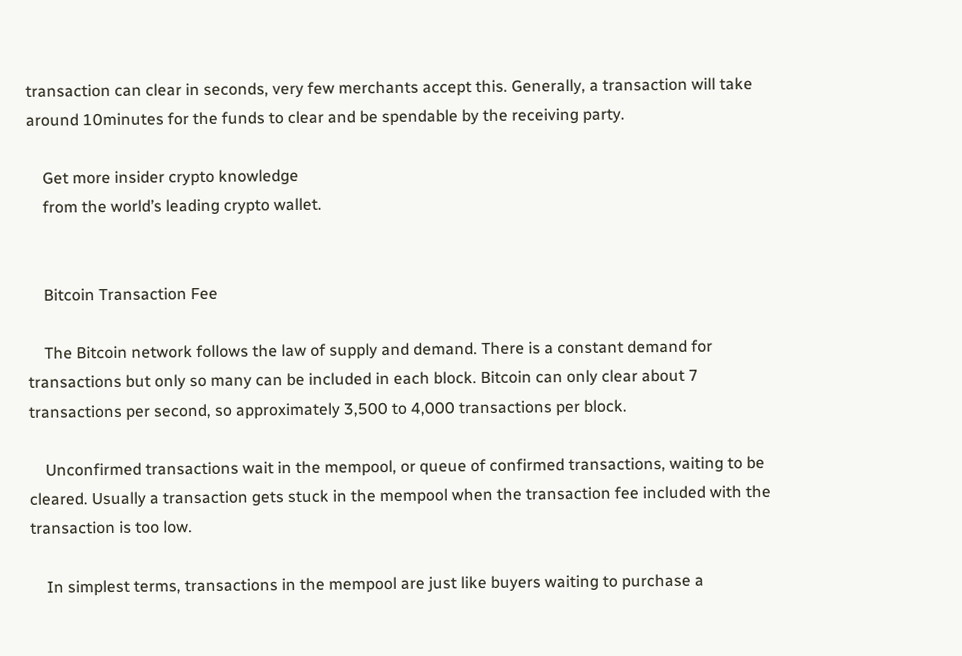transaction can clear in seconds, very few merchants accept this. Generally, a transaction will take around 10minutes for the funds to clear and be spendable by the receiving party.

    Get more insider crypto knowledge
    from the world’s leading crypto wallet.


    Bitcoin Transaction Fee

    The Bitcoin network follows the law of supply and demand. There is a constant demand for transactions but only so many can be included in each block. Bitcoin can only clear about 7 transactions per second, so approximately 3,500 to 4,000 transactions per block.

    Unconfirmed transactions wait in the mempool, or queue of confirmed transactions, waiting to be cleared. Usually a transaction gets stuck in the mempool when the transaction fee included with the transaction is too low.

    In simplest terms, transactions in the mempool are just like buyers waiting to purchase a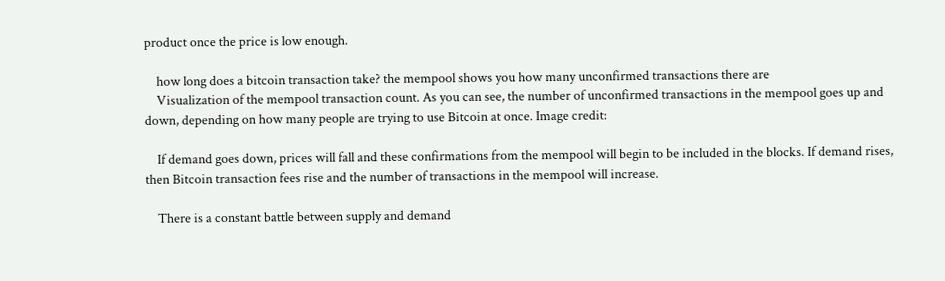product once the price is low enough.

    how long does a bitcoin transaction take? the mempool shows you how many unconfirmed transactions there are
    Visualization of the mempool transaction count. As you can see, the number of unconfirmed transactions in the mempool goes up and down, depending on how many people are trying to use Bitcoin at once. Image credit:

    If demand goes down, prices will fall and these confirmations from the mempool will begin to be included in the blocks. If demand rises, then Bitcoin transaction fees rise and the number of transactions in the mempool will increase.

    There is a constant battle between supply and demand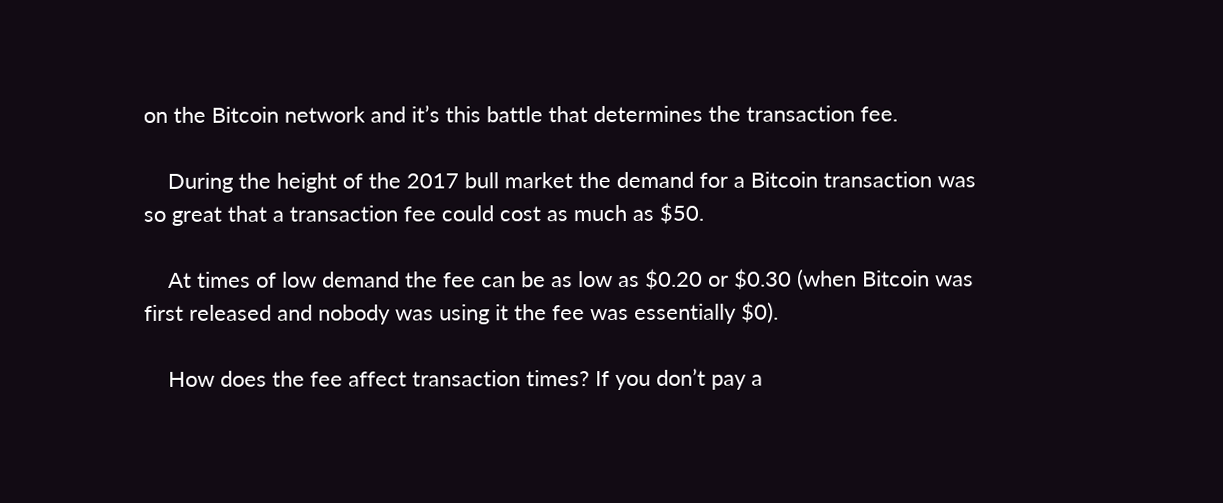on the Bitcoin network and it’s this battle that determines the transaction fee.

    During the height of the 2017 bull market the demand for a Bitcoin transaction was so great that a transaction fee could cost as much as $50.

    At times of low demand the fee can be as low as $0.20 or $0.30 (when Bitcoin was first released and nobody was using it the fee was essentially $0).

    How does the fee affect transaction times? If you don’t pay a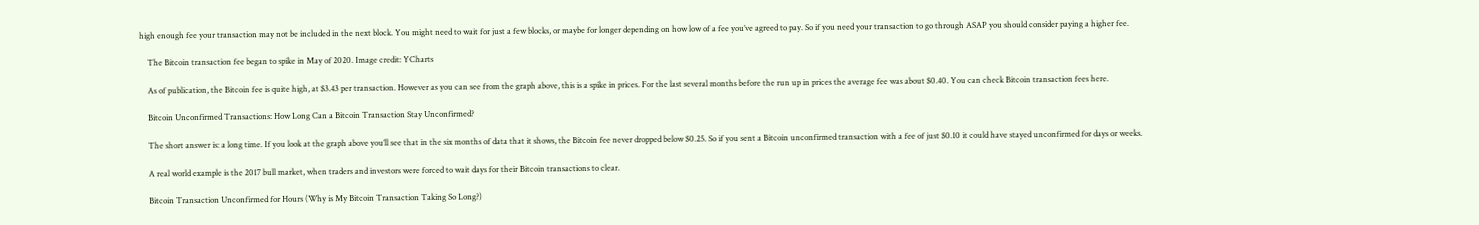high enough fee your transaction may not be included in the next block. You might need to wait for just a few blocks, or maybe for longer depending on how low of a fee you’ve agreed to pay. So if you need your transaction to go through ASAP you should consider paying a higher fee.

    The Bitcoin transaction fee began to spike in May of 2020. Image credit: YCharts

    As of publication, the Bitcoin fee is quite high, at $3.43 per transaction. However as you can see from the graph above, this is a spike in prices. For the last several months before the run up in prices the average fee was about $0.40. You can check Bitcoin transaction fees here.

    Bitcoin Unconfirmed Transactions: How Long Can a Bitcoin Transaction Stay Unconfirmed?

    The short answer is: a long time. If you look at the graph above you’ll see that in the six months of data that it shows, the Bitcoin fee never dropped below $0.25. So if you sent a Bitcoin unconfirmed transaction with a fee of just $0.10 it could have stayed unconfirmed for days or weeks.

    A real world example is the 2017 bull market, when traders and investors were forced to wait days for their Bitcoin transactions to clear.

    Bitcoin Transaction Unconfirmed for Hours (Why is My Bitcoin Transaction Taking So Long?)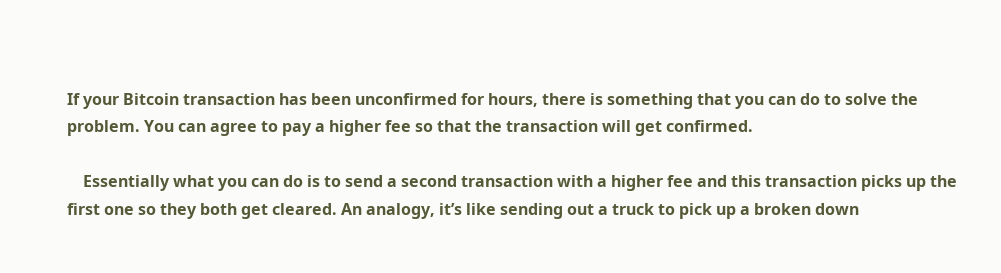If your Bitcoin transaction has been unconfirmed for hours, there is something that you can do to solve the problem. You can agree to pay a higher fee so that the transaction will get confirmed.

    Essentially what you can do is to send a second transaction with a higher fee and this transaction picks up the first one so they both get cleared. An analogy, it’s like sending out a truck to pick up a broken down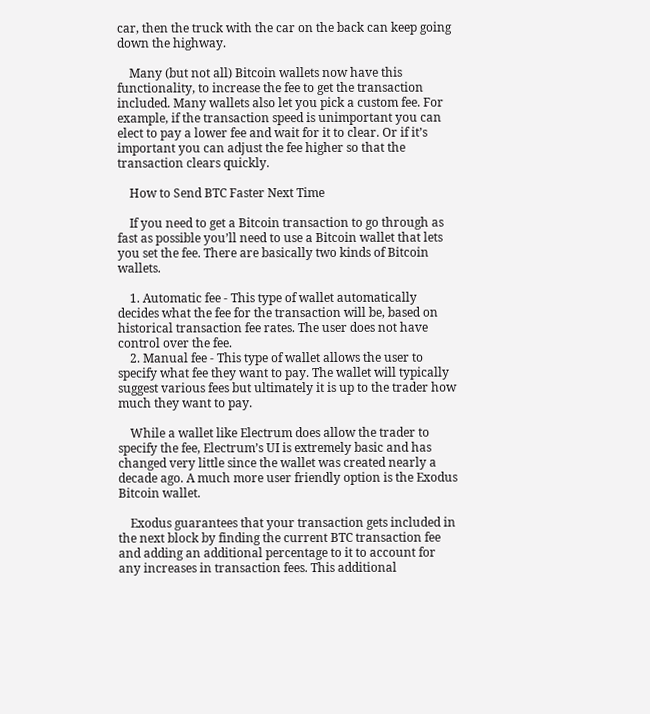car, then the truck with the car on the back can keep going down the highway.

    Many (but not all) Bitcoin wallets now have this functionality, to increase the fee to get the transaction included. Many wallets also let you pick a custom fee. For example, if the transaction speed is unimportant you can elect to pay a lower fee and wait for it to clear. Or if it’s important you can adjust the fee higher so that the transaction clears quickly.

    How to Send BTC Faster Next Time

    If you need to get a Bitcoin transaction to go through as fast as possible you’ll need to use a Bitcoin wallet that lets you set the fee. There are basically two kinds of Bitcoin wallets.

    1. Automatic fee - This type of wallet automatically decides what the fee for the transaction will be, based on historical transaction fee rates. The user does not have control over the fee.
    2. Manual fee - This type of wallet allows the user to specify what fee they want to pay. The wallet will typically suggest various fees but ultimately it is up to the trader how much they want to pay.

    While a wallet like Electrum does allow the trader to specify the fee, Electrum’s UI is extremely basic and has changed very little since the wallet was created nearly a decade ago. A much more user friendly option is the Exodus Bitcoin wallet.

    Exodus guarantees that your transaction gets included in the next block by finding the current BTC transaction fee and adding an additional percentage to it to account for any increases in transaction fees. This additional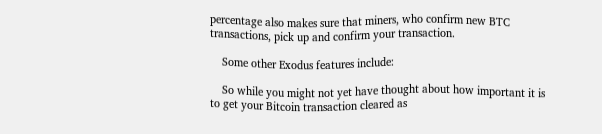percentage also makes sure that miners, who confirm new BTC transactions, pick up and confirm your transaction.

    Some other Exodus features include:

    So while you might not yet have thought about how important it is to get your Bitcoin transaction cleared as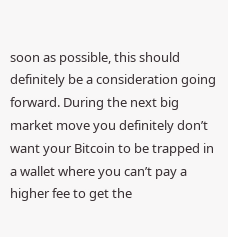soon as possible, this should definitely be a consideration going forward. During the next big market move you definitely don’t want your Bitcoin to be trapped in a wallet where you can’t pay a higher fee to get the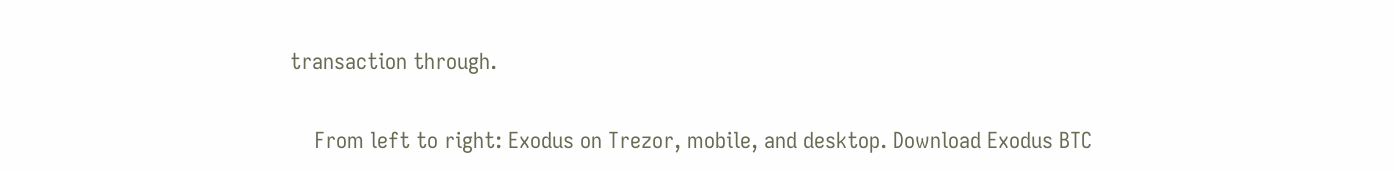transaction through.

    From left to right: Exodus on Trezor, mobile, and desktop. Download Exodus BTC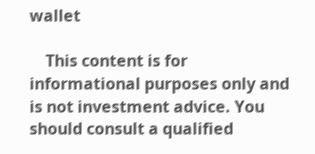wallet

    This content is for informational purposes only and is not investment advice. You should consult a qualified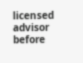licensed advisor before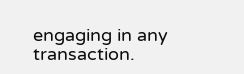engaging in any transaction.